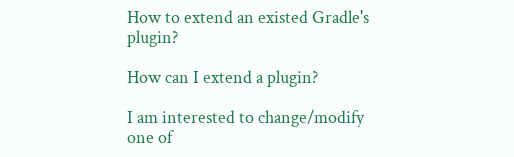How to extend an existed Gradle's plugin?

How can I extend a plugin?

I am interested to change/modify one of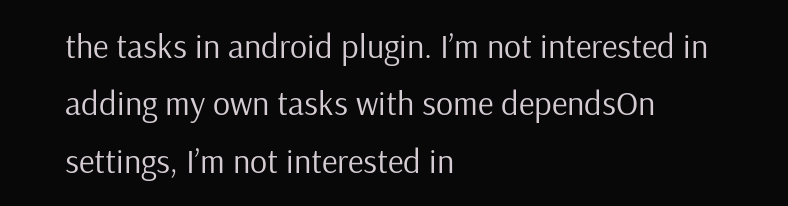the tasks in android plugin. I’m not interested in adding my own tasks with some dependsOn settings, I’m not interested in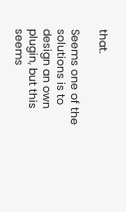that.

Seems one of the solutions is to design an own plugin, but this seems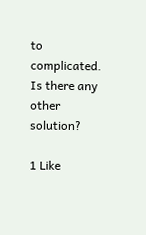to complicated. Is there any other solution?

1 Like